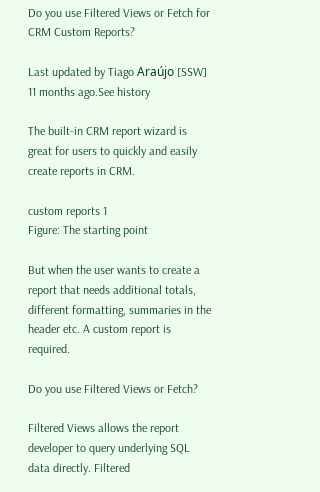Do you use Filtered Views or Fetch for CRM Custom Reports?

Last updated by Tiago Araújo [SSW] 11 months ago.See history

The built-in CRM report wizard is great for users to quickly and easily create reports in CRM.

custom reports 1
Figure: The starting point

But when the user wants to create a report that needs additional totals, different formatting, summaries in the header etc. A custom report is required.

Do you use Filtered Views or Fetch?

Filtered Views allows the report developer to query underlying SQL data directly. Filtered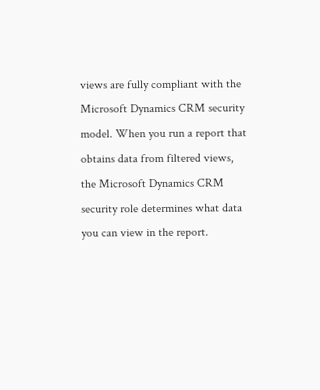views are fully compliant with the Microsoft Dynamics CRM security model. When you run a report that obtains data from filtered views, the Microsoft Dynamics CRM security role determines what data you can view in the report.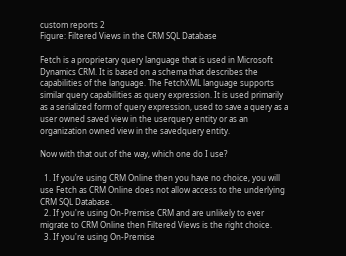custom reports 2
Figure: Filtered Views in the CRM SQL Database

Fetch is a proprietary query language that is used in Microsoft Dynamics CRM. It is based on a schema that describes the capabilities of the language. The FetchXML language supports similar query capabilities as query expression. It is used primarily as a serialized form of query expression, used to save a query as a user owned saved view in the userquery entity or as an organization owned view in the savedquery entity.

Now with that out of the way, which one do I use?

  1. If you’re using CRM Online then you have no choice, you will use Fetch as CRM Online does not allow access to the underlying CRM SQL Database.
  2. If you're using On-Premise CRM and are unlikely to ever migrate to CRM Online then Filtered Views is the right choice.
  3. If you're using On-Premise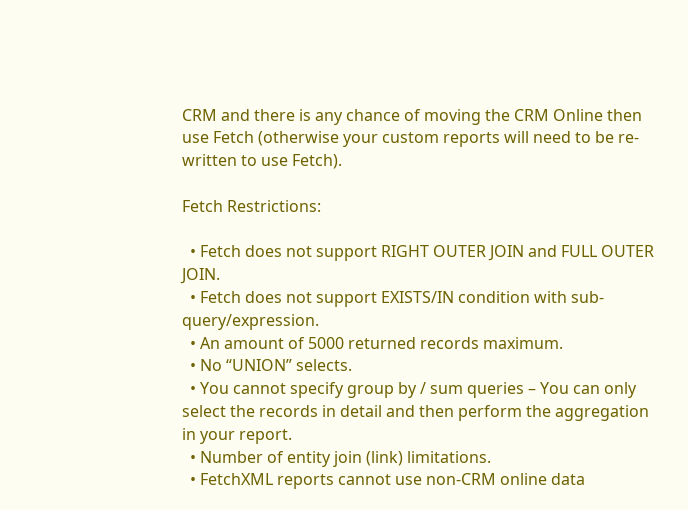CRM and there is any chance of moving the CRM Online then use Fetch (otherwise your custom reports will need to be re-written to use Fetch).

Fetch Restrictions:

  • Fetch does not support RIGHT OUTER JOIN and FULL OUTER JOIN.
  • Fetch does not support EXISTS/IN condition with sub-query/expression.
  • An amount of 5000 returned records maximum.
  • No “UNION” selects.
  • You cannot specify group by / sum queries – You can only select the records in detail and then perform the aggregation in your report.
  • Number of entity join (link) limitations.
  • FetchXML reports cannot use non-CRM online data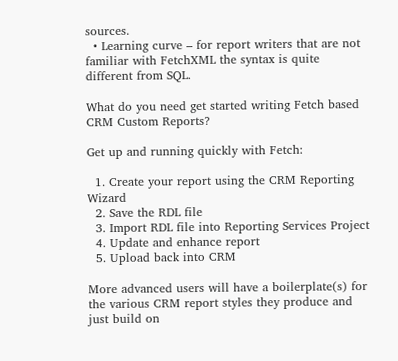sources.
  • Learning curve – for report writers that are not familiar with FetchXML the syntax is quite different from SQL.

What do you need get started writing Fetch based CRM Custom Reports?

Get up and running quickly with Fetch:

  1. Create your report using the CRM Reporting Wizard
  2. Save the RDL file
  3. Import RDL file into Reporting Services Project
  4. Update and enhance report
  5. Upload back into CRM

More advanced users will have a boilerplate(s) for the various CRM report styles they produce and just build on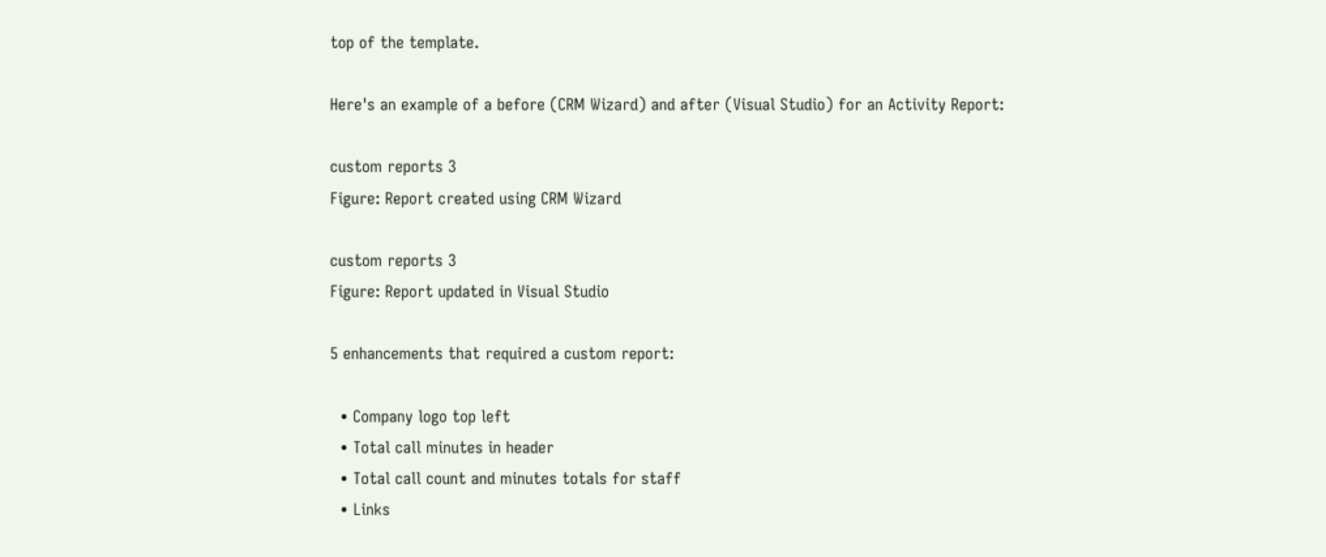top of the template.

Here's an example of a before (CRM Wizard) and after (Visual Studio) for an Activity Report:

custom reports 3
Figure: Report created using CRM Wizard

custom reports 3
Figure: Report updated in Visual Studio

5 enhancements that required a custom report:

  • Company logo top left
  • Total call minutes in header
  • Total call count and minutes totals for staff
  • Links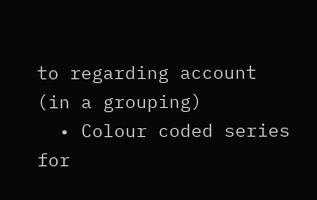to regarding account (in a grouping)
  • Colour coded series for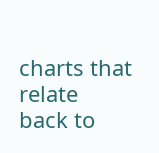charts that relate back to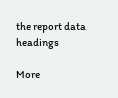the report data headings

More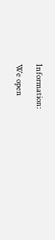Information:

We open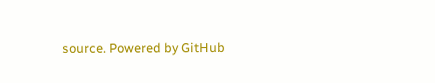source. Powered by GitHub